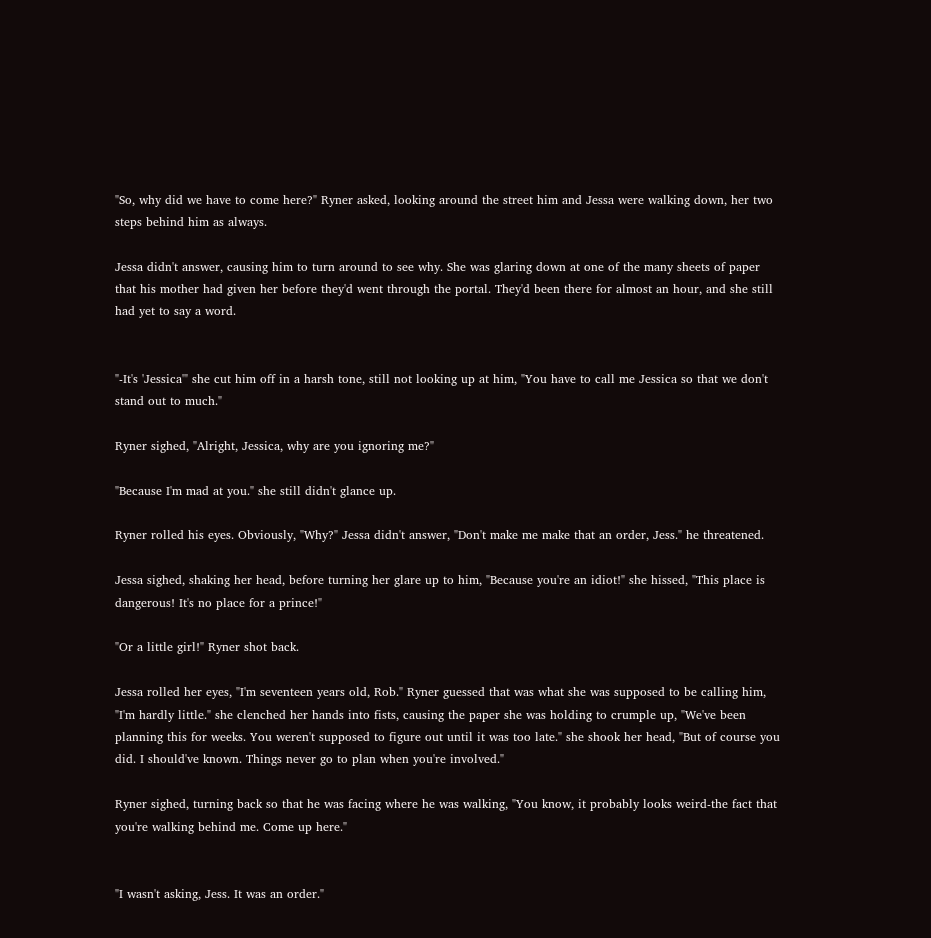"So, why did we have to come here?" Ryner asked, looking around the street him and Jessa were walking down, her two steps behind him as always.

Jessa didn't answer, causing him to turn around to see why. She was glaring down at one of the many sheets of paper that his mother had given her before they'd went through the portal. They'd been there for almost an hour, and she still had yet to say a word.


"-It's 'Jessica'" she cut him off in a harsh tone, still not looking up at him, "You have to call me Jessica so that we don't stand out to much."

Ryner sighed, "Alright, Jessica, why are you ignoring me?"

"Because I'm mad at you." she still didn't glance up.

Ryner rolled his eyes. Obviously, "Why?" Jessa didn't answer, "Don't make me make that an order, Jess." he threatened.

Jessa sighed, shaking her head, before turning her glare up to him, "Because you're an idiot!" she hissed, "This place is dangerous! It's no place for a prince!"

"Or a little girl!" Ryner shot back.

Jessa rolled her eyes, "I'm seventeen years old, Rob." Ryner guessed that was what she was supposed to be calling him, "I'm hardly little." she clenched her hands into fists, causing the paper she was holding to crumple up, "We've been planning this for weeks. You weren't supposed to figure out until it was too late." she shook her head, "But of course you did. I should've known. Things never go to plan when you're involved."

Ryner sighed, turning back so that he was facing where he was walking, "You know, it probably looks weird-the fact that you're walking behind me. Come up here."


"I wasn't asking, Jess. It was an order."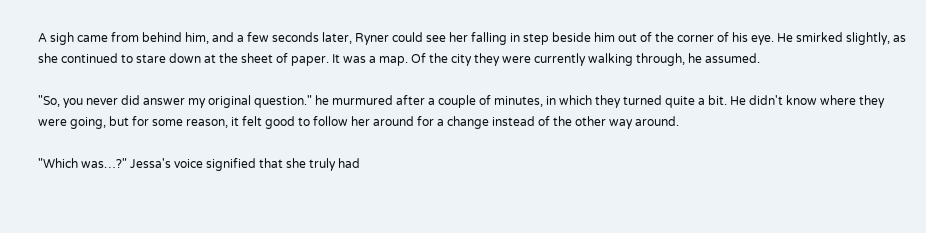A sigh came from behind him, and a few seconds later, Ryner could see her falling in step beside him out of the corner of his eye. He smirked slightly, as she continued to stare down at the sheet of paper. It was a map. Of the city they were currently walking through, he assumed.

"So, you never did answer my original question." he murmured after a couple of minutes, in which they turned quite a bit. He didn't know where they were going, but for some reason, it felt good to follow her around for a change instead of the other way around.

"Which was…?" Jessa's voice signified that she truly had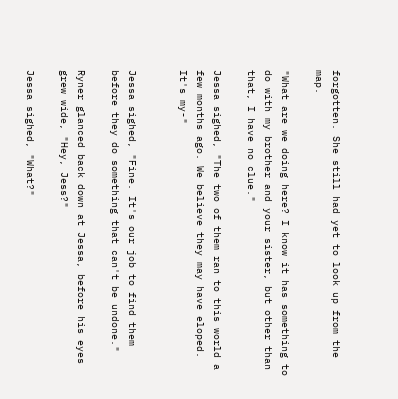forgotten. She still had yet to look up from the map.

"What are we doing here? I know it has something to do with my brother and your sister, but other than that, I have no clue."

Jessa sighed, "The two of them ran to this world a few months ago. We believe they may have eloped. It's my-"


Jessa sighed, "Fine. It's our job to find them before they do something that can't be undone."

Ryner glanced back down at Jessa, before his eyes grew wide, "Hey, Jess?"

Jessa sighed, "What?"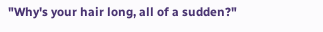"Why's your hair long, all of a sudden?"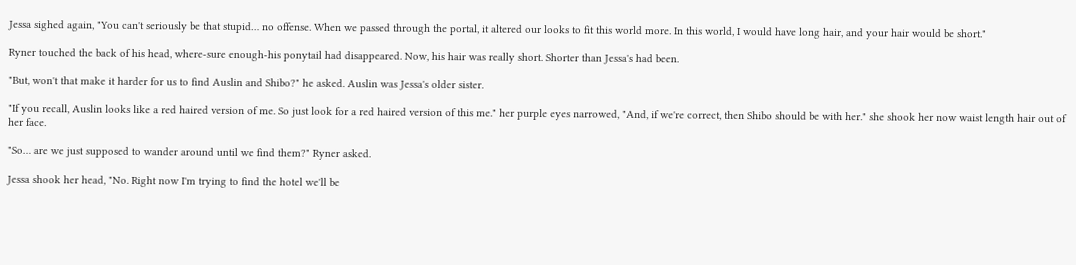Jessa sighed again, "You can't seriously be that stupid… no offense. When we passed through the portal, it altered our looks to fit this world more. In this world, I would have long hair, and your hair would be short."

Ryner touched the back of his head, where-sure enough-his ponytail had disappeared. Now, his hair was really short. Shorter than Jessa's had been.

"But, won't that make it harder for us to find Auslin and Shibo?" he asked. Auslin was Jessa's older sister.

"If you recall, Auslin looks like a red haired version of me. So just look for a red haired version of this me." her purple eyes narrowed, "And, if we're correct, then Shibo should be with her." she shook her now waist length hair out of her face.

"So… are we just supposed to wander around until we find them?" Ryner asked.

Jessa shook her head, "No. Right now I'm trying to find the hotel we'll be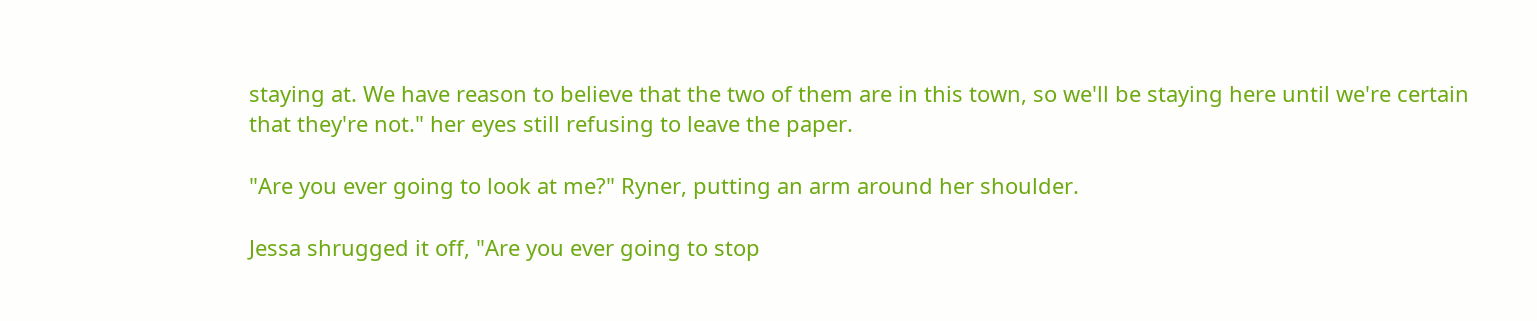staying at. We have reason to believe that the two of them are in this town, so we'll be staying here until we're certain that they're not." her eyes still refusing to leave the paper.

"Are you ever going to look at me?" Ryner, putting an arm around her shoulder.

Jessa shrugged it off, "Are you ever going to stop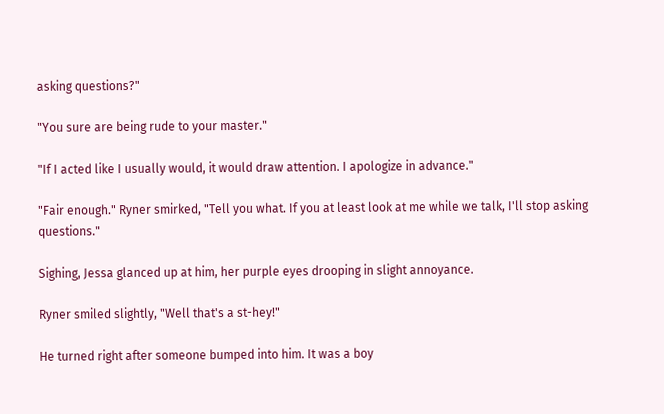asking questions?"

"You sure are being rude to your master."

"If I acted like I usually would, it would draw attention. I apologize in advance."

"Fair enough." Ryner smirked, "Tell you what. If you at least look at me while we talk, I'll stop asking questions."

Sighing, Jessa glanced up at him, her purple eyes drooping in slight annoyance.

Ryner smiled slightly, "Well that's a st-hey!"

He turned right after someone bumped into him. It was a boy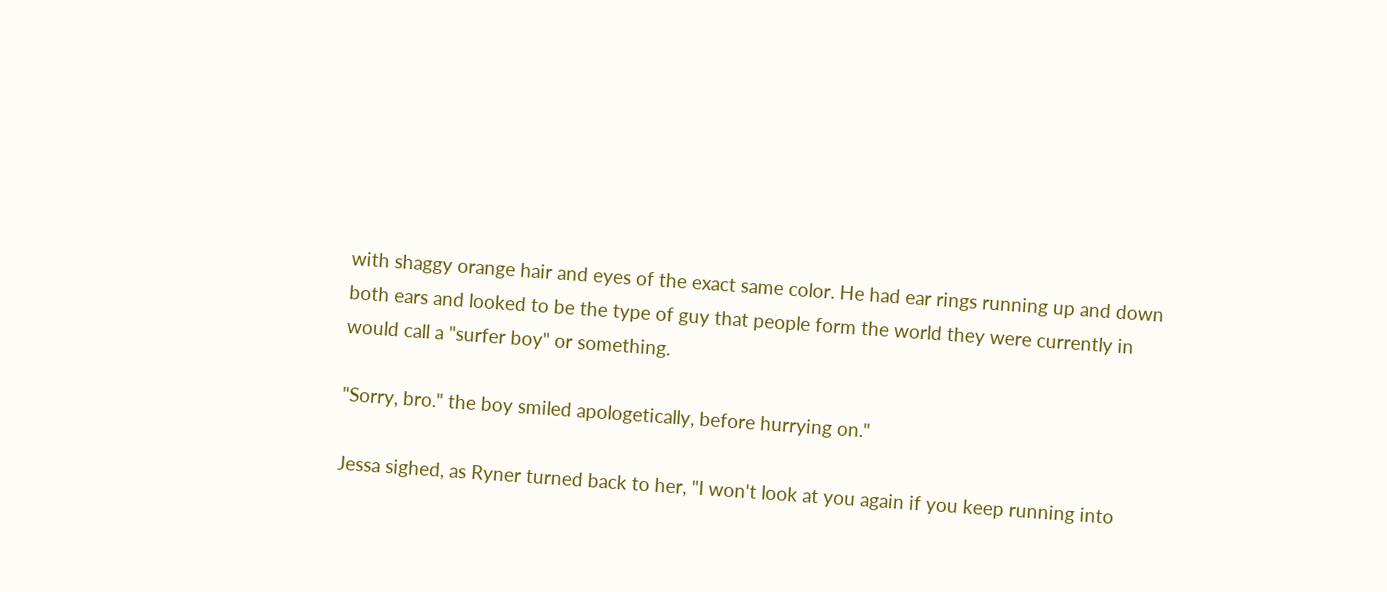with shaggy orange hair and eyes of the exact same color. He had ear rings running up and down both ears and looked to be the type of guy that people form the world they were currently in would call a "surfer boy" or something.

"Sorry, bro." the boy smiled apologetically, before hurrying on."

Jessa sighed, as Ryner turned back to her, "I won't look at you again if you keep running into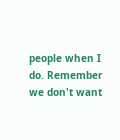people when I do. Remember we don't want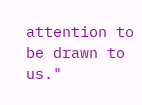attention to be drawn to us."